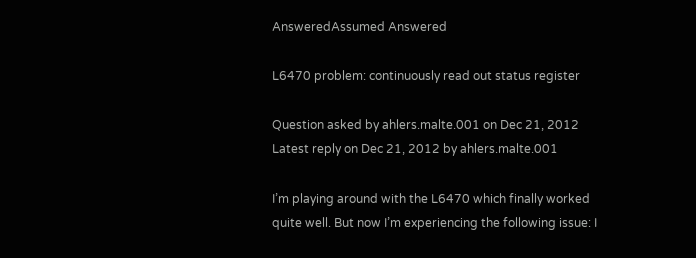AnsweredAssumed Answered

L6470 problem: continuously read out status register

Question asked by ahlers.malte.001 on Dec 21, 2012
Latest reply on Dec 21, 2012 by ahlers.malte.001

I’m playing around with the L6470 which finally worked quite well. But now I’m experiencing the following issue: I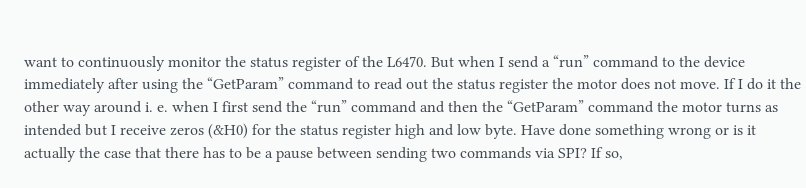want to continuously monitor the status register of the L6470. But when I send a “run” command to the device immediately after using the “GetParam” command to read out the status register the motor does not move. If I do it the other way around i. e. when I first send the “run” command and then the “GetParam” command the motor turns as intended but I receive zeros (&H0) for the status register high and low byte. Have done something wrong or is it actually the case that there has to be a pause between sending two commands via SPI? If so,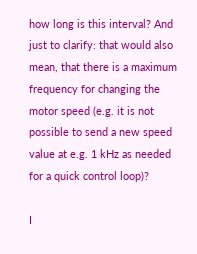how long is this interval? And just to clarify: that would also mean, that there is a maximum frequency for changing the motor speed (e.g. it is not possible to send a new speed value at e.g. 1 kHz as needed for a quick control loop)?

I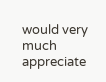would very much appreciate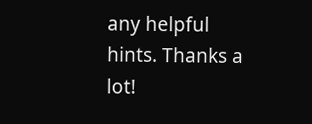any helpful hints. Thanks a lot!